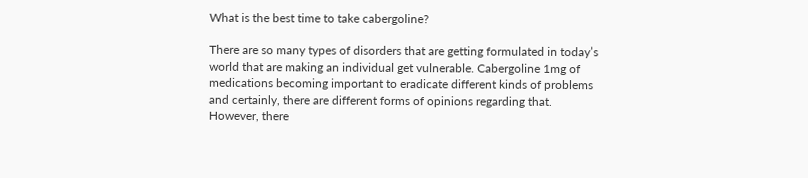What is the best time to take cabergoline?

There are so many types of disorders that are getting formulated in today’s world that are making an individual get vulnerable. Cabergoline 1mg of medications becoming important to eradicate different kinds of problems and certainly, there are different forms of opinions regarding that. However, there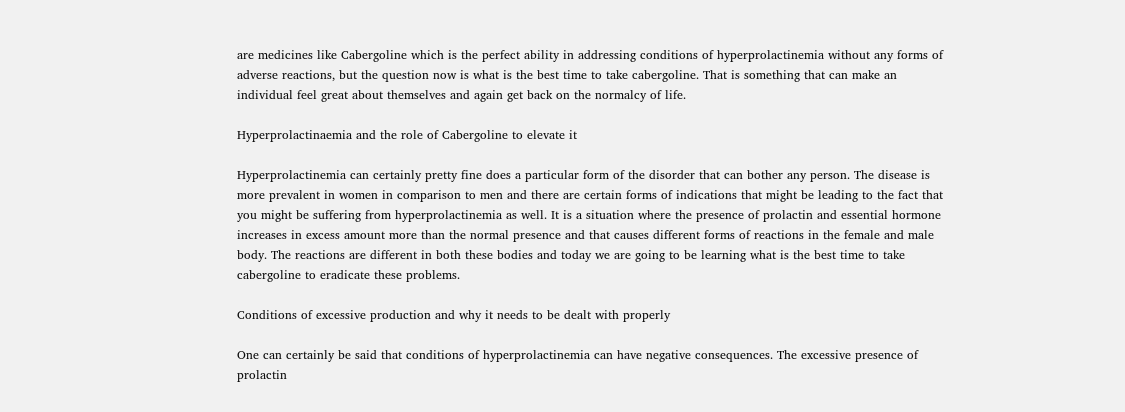are medicines like Cabergoline which is the perfect ability in addressing conditions of hyperprolactinemia without any forms of adverse reactions, but the question now is what is the best time to take cabergoline. That is something that can make an individual feel great about themselves and again get back on the normalcy of life.

Hyperprolactinaemia and the role of Cabergoline to elevate it

Hyperprolactinemia can certainly pretty fine does a particular form of the disorder that can bother any person. The disease is more prevalent in women in comparison to men and there are certain forms of indications that might be leading to the fact that you might be suffering from hyperprolactinemia as well. It is a situation where the presence of prolactin and essential hormone increases in excess amount more than the normal presence and that causes different forms of reactions in the female and male body. The reactions are different in both these bodies and today we are going to be learning what is the best time to take cabergoline to eradicate these problems.

Conditions of excessive production and why it needs to be dealt with properly

One can certainly be said that conditions of hyperprolactinemia can have negative consequences. The excessive presence of prolactin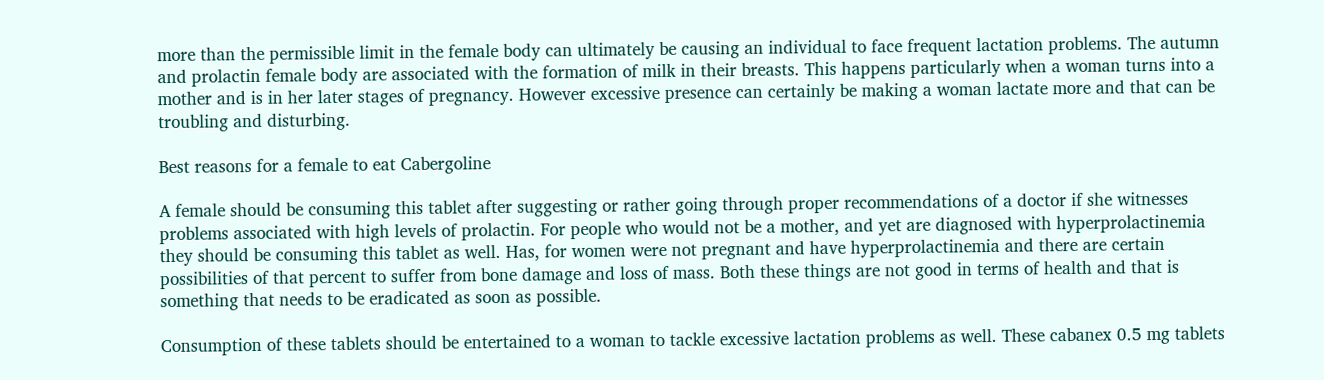more than the permissible limit in the female body can ultimately be causing an individual to face frequent lactation problems. The autumn and prolactin female body are associated with the formation of milk in their breasts. This happens particularly when a woman turns into a mother and is in her later stages of pregnancy. However excessive presence can certainly be making a woman lactate more and that can be troubling and disturbing.

Best reasons for a female to eat Cabergoline

A female should be consuming this tablet after suggesting or rather going through proper recommendations of a doctor if she witnesses problems associated with high levels of prolactin. For people who would not be a mother, and yet are diagnosed with hyperprolactinemia they should be consuming this tablet as well. Has, for women were not pregnant and have hyperprolactinemia and there are certain possibilities of that percent to suffer from bone damage and loss of mass. Both these things are not good in terms of health and that is something that needs to be eradicated as soon as possible.

Consumption of these tablets should be entertained to a woman to tackle excessive lactation problems as well. These cabanex 0.5 mg tablets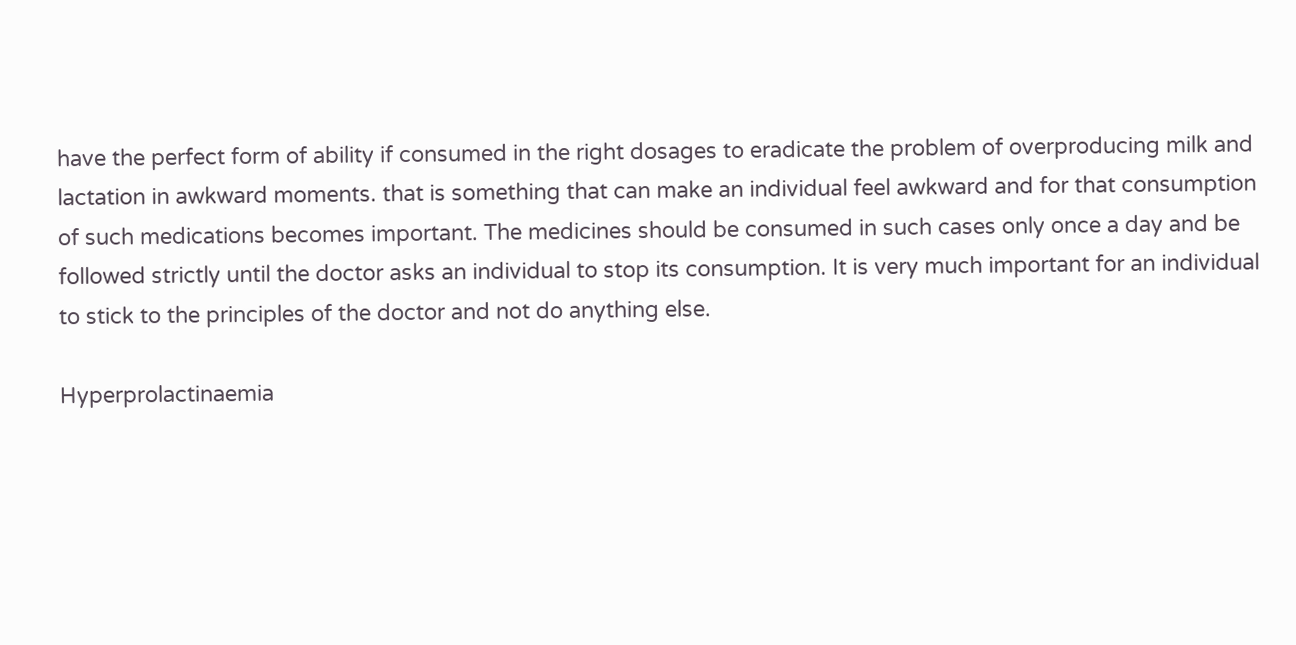have the perfect form of ability if consumed in the right dosages to eradicate the problem of overproducing milk and lactation in awkward moments. that is something that can make an individual feel awkward and for that consumption of such medications becomes important. The medicines should be consumed in such cases only once a day and be followed strictly until the doctor asks an individual to stop its consumption. It is very much important for an individual to stick to the principles of the doctor and not do anything else.

Hyperprolactinaemia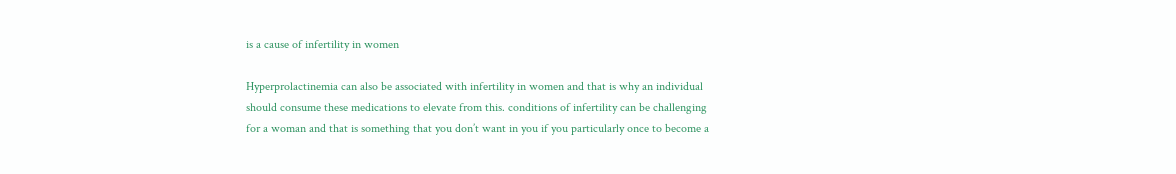is a cause of infertility in women

Hyperprolactinemia can also be associated with infertility in women and that is why an individual should consume these medications to elevate from this. conditions of infertility can be challenging for a woman and that is something that you don’t want in you if you particularly once to become a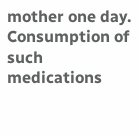mother one day. Consumption of such medications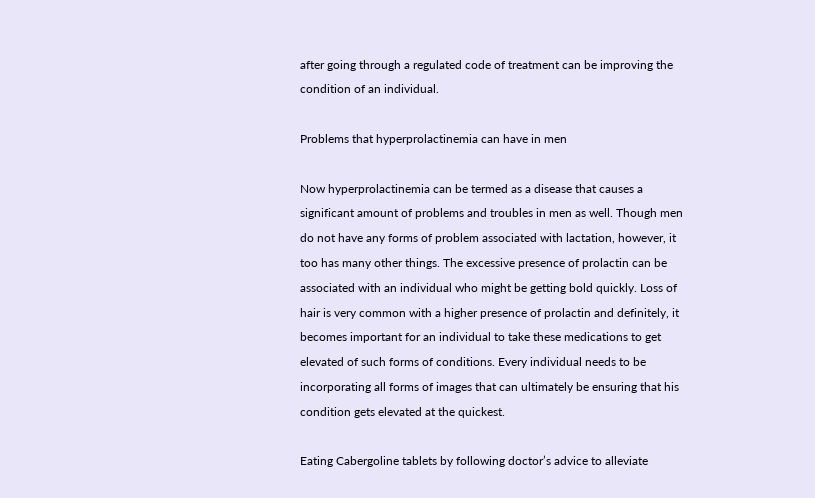after going through a regulated code of treatment can be improving the condition of an individual.

Problems that hyperprolactinemia can have in men

Now hyperprolactinemia can be termed as a disease that causes a significant amount of problems and troubles in men as well. Though men do not have any forms of problem associated with lactation, however, it too has many other things. The excessive presence of prolactin can be associated with an individual who might be getting bold quickly. Loss of hair is very common with a higher presence of prolactin and definitely, it becomes important for an individual to take these medications to get elevated of such forms of conditions. Every individual needs to be incorporating all forms of images that can ultimately be ensuring that his condition gets elevated at the quickest.

Eating Cabergoline tablets by following doctor’s advice to alleviate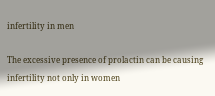infertility in men

The excessive presence of prolactin can be causing infertility not only in women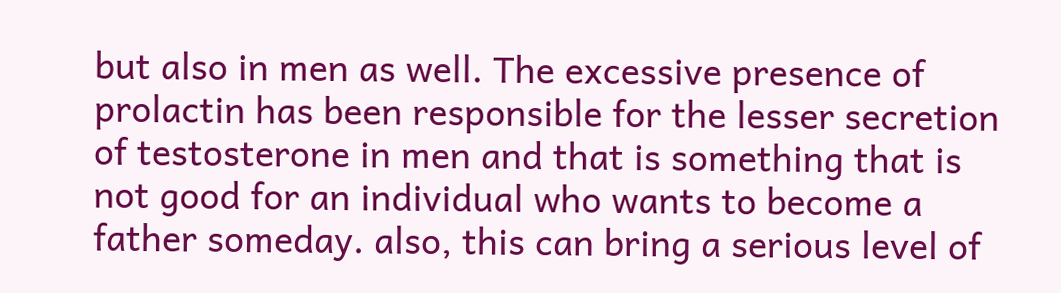but also in men as well. The excessive presence of prolactin has been responsible for the lesser secretion of testosterone in men and that is something that is not good for an individual who wants to become a father someday. also, this can bring a serious level of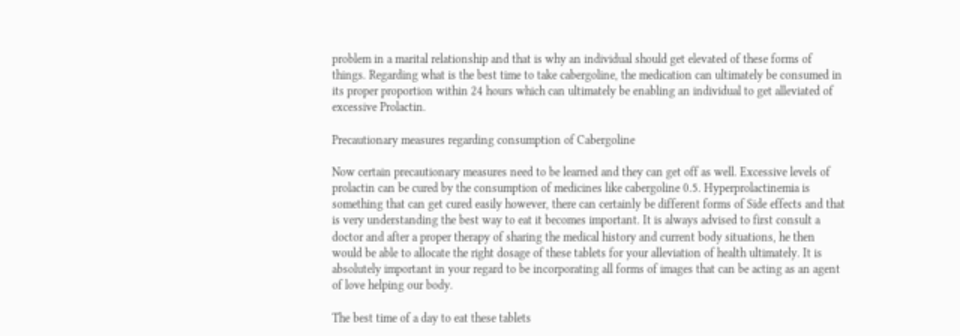problem in a marital relationship and that is why an individual should get elevated of these forms of things. Regarding what is the best time to take cabergoline, the medication can ultimately be consumed in its proper proportion within 24 hours which can ultimately be enabling an individual to get alleviated of excessive Prolactin.

Precautionary measures regarding consumption of Cabergoline

Now certain precautionary measures need to be learned and they can get off as well. Excessive levels of prolactin can be cured by the consumption of medicines like cabergoline 0.5. Hyperprolactinemia is something that can get cured easily however, there can certainly be different forms of Side effects and that is very understanding the best way to eat it becomes important. It is always advised to first consult a doctor and after a proper therapy of sharing the medical history and current body situations, he then would be able to allocate the right dosage of these tablets for your alleviation of health ultimately. It is absolutely important in your regard to be incorporating all forms of images that can be acting as an agent of love helping our body.

The best time of a day to eat these tablets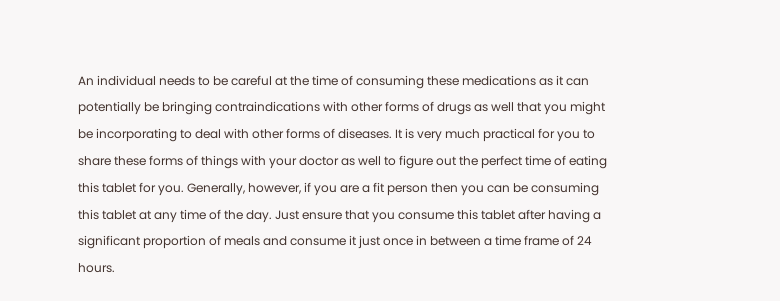An individual needs to be careful at the time of consuming these medications as it can potentially be bringing contraindications with other forms of drugs as well that you might be incorporating to deal with other forms of diseases. It is very much practical for you to share these forms of things with your doctor as well to figure out the perfect time of eating this tablet for you. Generally, however, if you are a fit person then you can be consuming this tablet at any time of the day. Just ensure that you consume this tablet after having a significant proportion of meals and consume it just once in between a time frame of 24 hours.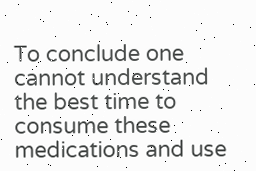To conclude one cannot understand the best time to consume these medications and use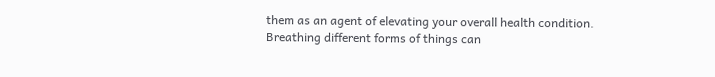them as an agent of elevating your overall health condition. Breathing different forms of things can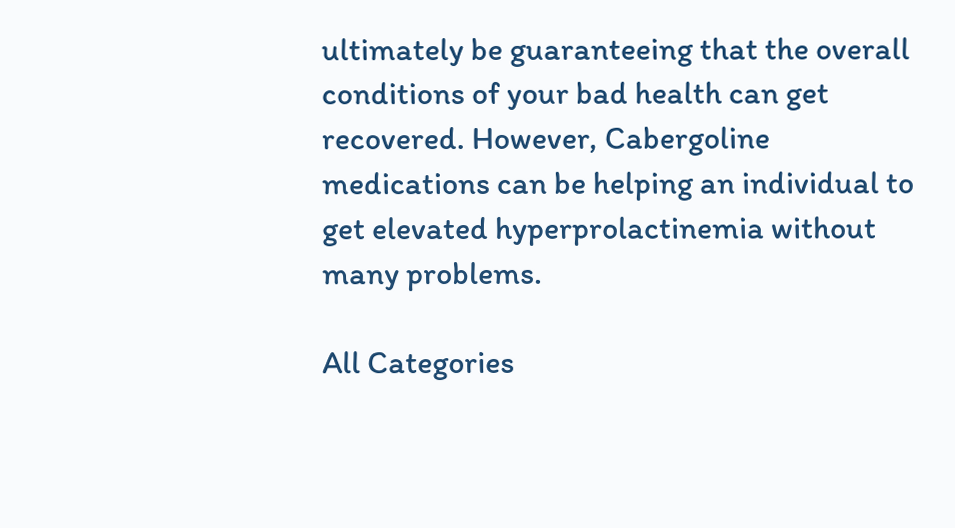ultimately be guaranteeing that the overall conditions of your bad health can get recovered. However, Cabergoline medications can be helping an individual to get elevated hyperprolactinemia without many problems.

All Categories